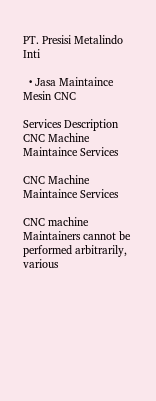PT. Presisi Metalindo Inti

  • Jasa Maintaince Mesin CNC

Services Description CNC Machine Maintaince Services

CNC Machine Maintaince Services

CNC machine Maintainers cannot be performed arbitrarily, various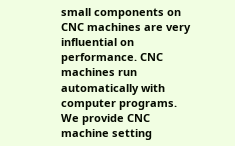small components on CNC machines are very influential on performance. CNC machines run automatically with computer programs. We provide CNC machine setting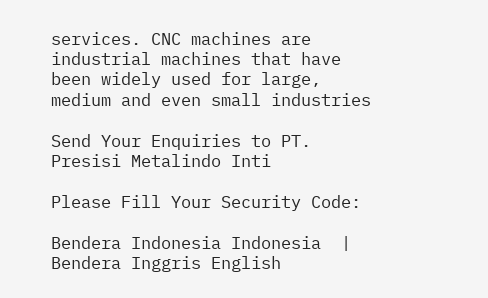services. CNC machines are industrial machines that have been widely used for large, medium and even small industries

Send Your Enquiries to PT. Presisi Metalindo Inti

Please Fill Your Security Code:

Bendera Indonesia Indonesia  |  Bendera Inggris English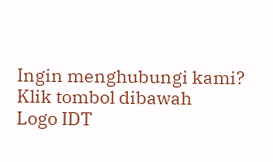Ingin menghubungi kami?
Klik tombol dibawah
Logo IDT